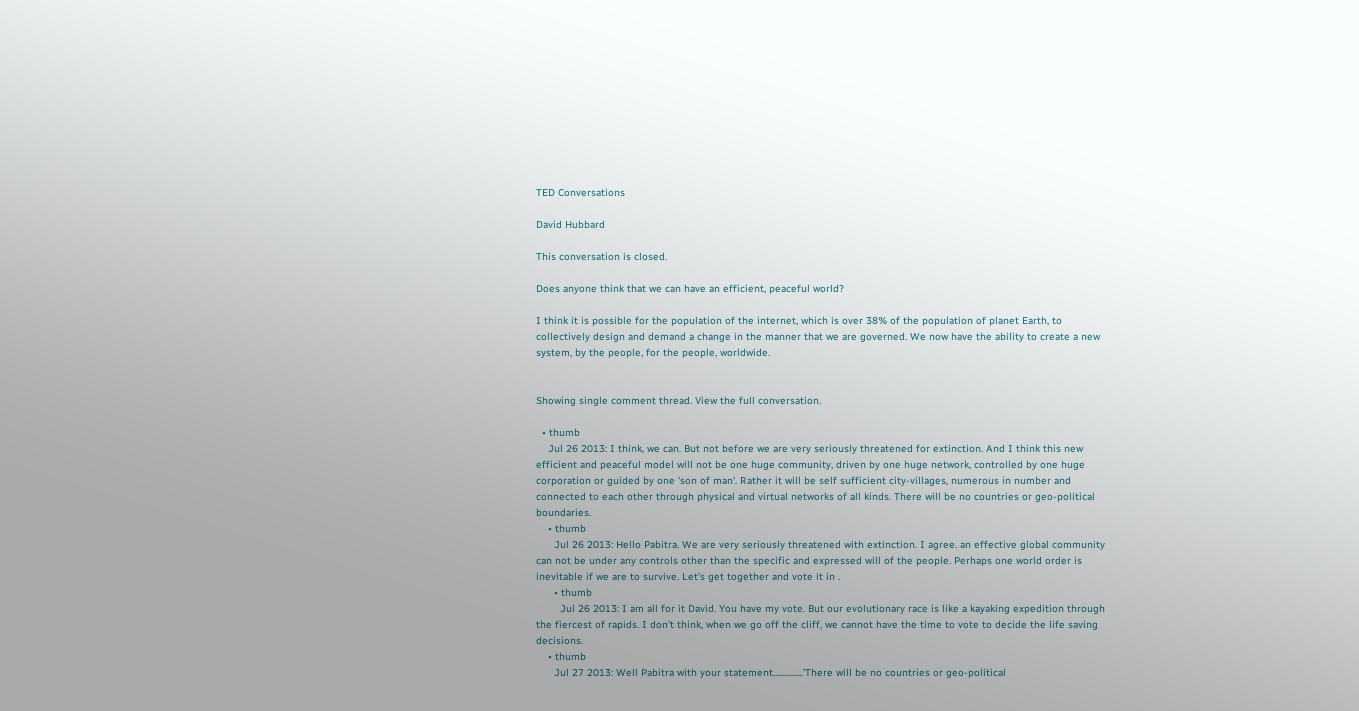TED Conversations

David Hubbard

This conversation is closed.

Does anyone think that we can have an efficient, peaceful world?

I think it is possible for the population of the internet, which is over 38% of the population of planet Earth, to collectively design and demand a change in the manner that we are governed. We now have the ability to create a new system, by the people, for the people, worldwide.


Showing single comment thread. View the full conversation.

  • thumb
    Jul 26 2013: I think, we can. But not before we are very seriously threatened for extinction. And I think this new efficient and peaceful model will not be one huge community, driven by one huge network, controlled by one huge corporation or guided by one 'son of man'. Rather it will be self sufficient city-villages, numerous in number and connected to each other through physical and virtual networks of all kinds. There will be no countries or geo-political boundaries.
    • thumb
      Jul 26 2013: Hello Pabitra. We are very seriously threatened with extinction. I agree. an effective global community can not be under any controls other than the specific and expressed will of the people. Perhaps one world order is inevitable if we are to survive. Let's get together and vote it in .
      • thumb
        Jul 26 2013: I am all for it David. You have my vote. But our evolutionary race is like a kayaking expedition through the fiercest of rapids. I don't think, when we go off the cliff, we cannot have the time to vote to decide the life saving decisions.
    • thumb
      Jul 27 2013: Well Pabitra with your statement...............'There will be no countries or geo-political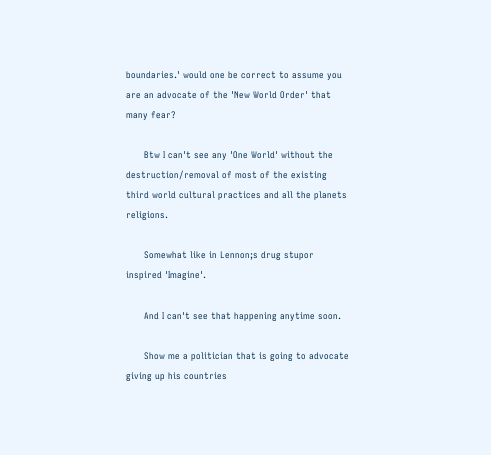boundaries.' would one be correct to assume you are an advocate of the 'New World Order' that many fear?

      Btw I can't see any 'One World' without the destruction/removal of most of the existing third world cultural practices and all the planets religions.

      Somewhat like in Lennon;s drug stupor inspired 'Imagine'.

      And I can't see that happening anytime soon.

      Show me a politician that is going to advocate giving up his countries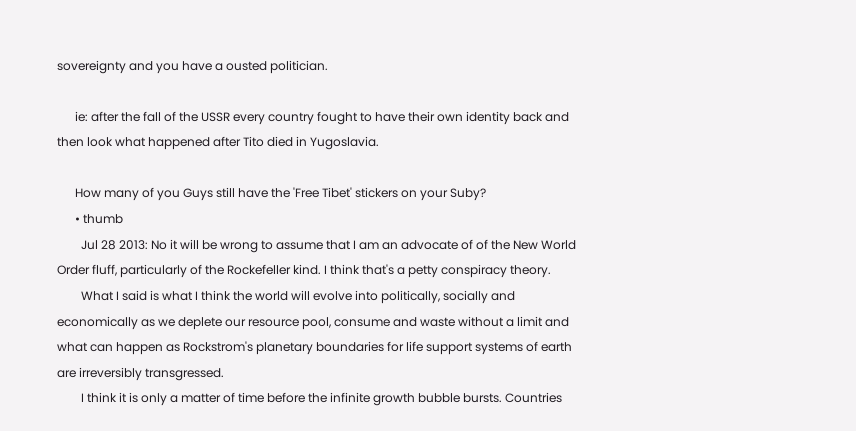sovereignty and you have a ousted politician.

      ie: after the fall of the USSR every country fought to have their own identity back and then look what happened after Tito died in Yugoslavia.

      How many of you Guys still have the 'Free Tibet' stickers on your Suby?
      • thumb
        Jul 28 2013: No it will be wrong to assume that I am an advocate of of the New World Order fluff, particularly of the Rockefeller kind. I think that's a petty conspiracy theory.
        What I said is what I think the world will evolve into politically, socially and economically as we deplete our resource pool, consume and waste without a limit and what can happen as Rockstrom's planetary boundaries for life support systems of earth are irreversibly transgressed.
        I think it is only a matter of time before the infinite growth bubble bursts. Countries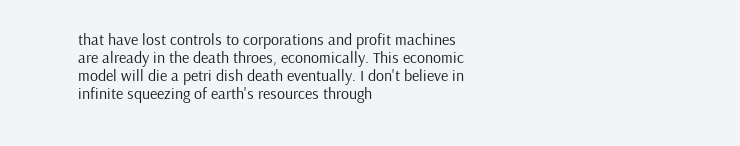that have lost controls to corporations and profit machines are already in the death throes, economically. This economic model will die a petri dish death eventually. I don't believe in infinite squeezing of earth's resources through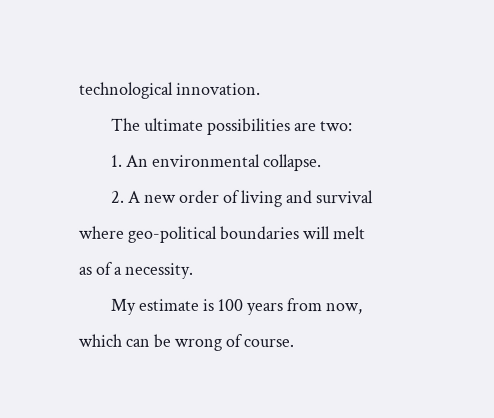technological innovation.
        The ultimate possibilities are two:
        1. An environmental collapse.
        2. A new order of living and survival where geo-political boundaries will melt as of a necessity.
        My estimate is 100 years from now, which can be wrong of course.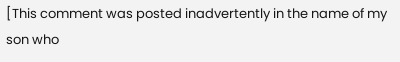[This comment was posted inadvertently in the name of my son who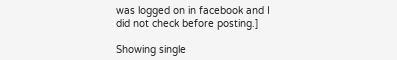was logged on in facebook and I did not check before posting.]

Showing single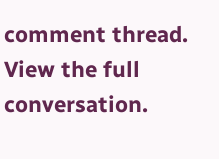comment thread. View the full conversation.